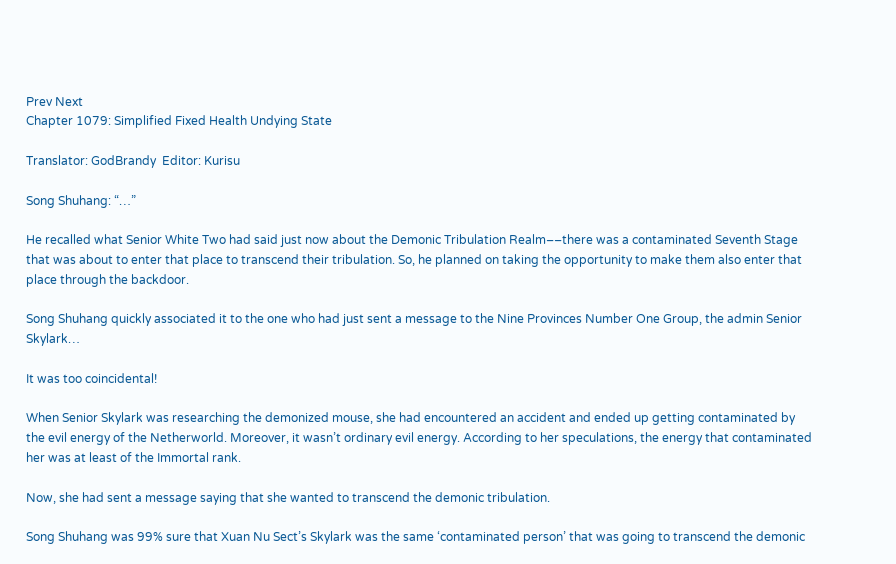Prev Next
Chapter 1079: Simplified Fixed Health Undying State

Translator: GodBrandy  Editor: Kurisu

Song Shuhang: “…”

He recalled what Senior White Two had said just now about the Demonic Tribulation Realm––there was a contaminated Seventh Stage that was about to enter that place to transcend their tribulation. So, he planned on taking the opportunity to make them also enter that place through the backdoor.

Song Shuhang quickly associated it to the one who had just sent a message to the Nine Provinces Number One Group, the admin Senior Skylark…

It was too coincidental!

When Senior Skylark was researching the demonized mouse, she had encountered an accident and ended up getting contaminated by the evil energy of the Netherworld. Moreover, it wasn’t ordinary evil energy. According to her speculations, the energy that contaminated her was at least of the Immortal rank.

Now, she had sent a message saying that she wanted to transcend the demonic tribulation.

Song Shuhang was 99% sure that Xuan Nu Sect’s Skylark was the same ‘contaminated person’ that was going to transcend the demonic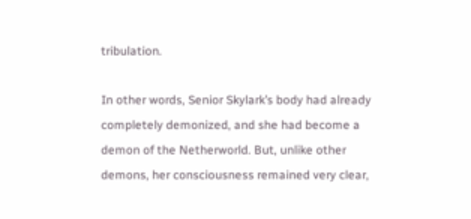tribulation.

In other words, Senior Skylark’s body had already completely demonized, and she had become a demon of the Netherworld. But, unlike other demons, her consciousness remained very clear,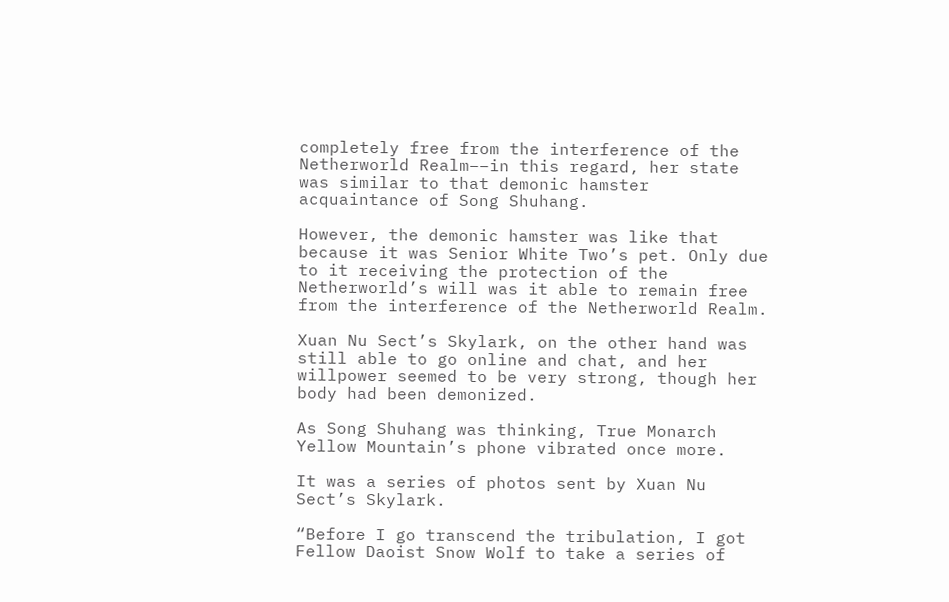completely free from the interference of the Netherworld Realm––in this regard, her state was similar to that demonic hamster acquaintance of Song Shuhang.

However, the demonic hamster was like that because it was Senior White Two’s pet. Only due to it receiving the protection of the Netherworld’s will was it able to remain free from the interference of the Netherworld Realm.

Xuan Nu Sect’s Skylark, on the other hand was still able to go online and chat, and her willpower seemed to be very strong, though her body had been demonized.

As Song Shuhang was thinking, True Monarch Yellow Mountain’s phone vibrated once more.

It was a series of photos sent by Xuan Nu Sect’s Skylark.

“Before I go transcend the tribulation, I got Fellow Daoist Snow Wolf to take a series of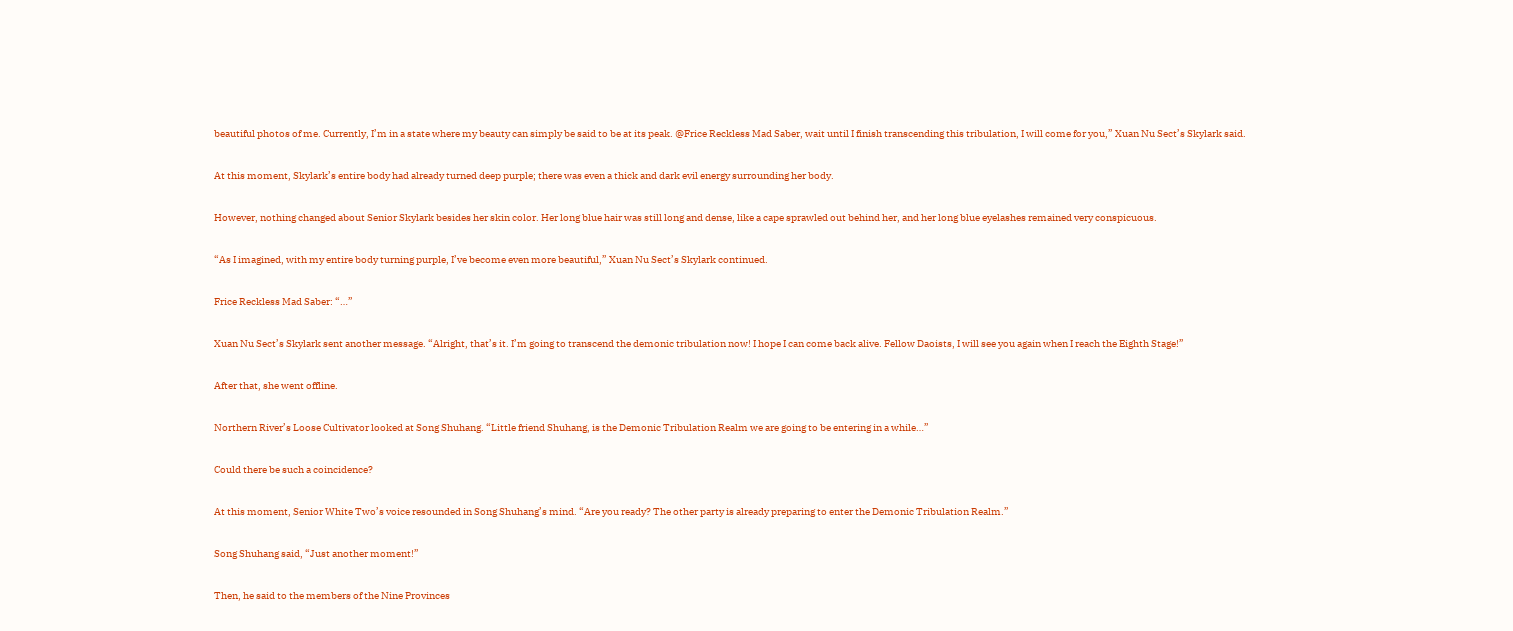beautiful photos of me. Currently, I’m in a state where my beauty can simply be said to be at its peak. @Frice Reckless Mad Saber, wait until I finish transcending this tribulation, I will come for you,” Xuan Nu Sect’s Skylark said.

At this moment, Skylark’s entire body had already turned deep purple; there was even a thick and dark evil energy surrounding her body.

However, nothing changed about Senior Skylark besides her skin color. Her long blue hair was still long and dense, like a cape sprawled out behind her, and her long blue eyelashes remained very conspicuous.

“As I imagined, with my entire body turning purple, I’ve become even more beautiful,” Xuan Nu Sect’s Skylark continued.

Frice Reckless Mad Saber: “…”

Xuan Nu Sect’s Skylark sent another message. “Alright, that’s it. I’m going to transcend the demonic tribulation now! I hope I can come back alive. Fellow Daoists, I will see you again when I reach the Eighth Stage!”

After that, she went offline.

Northern River’s Loose Cultivator looked at Song Shuhang. “Little friend Shuhang, is the Demonic Tribulation Realm we are going to be entering in a while…”

Could there be such a coincidence?

At this moment, Senior White Two’s voice resounded in Song Shuhang’s mind. “Are you ready? The other party is already preparing to enter the Demonic Tribulation Realm.”

Song Shuhang said, “Just another moment!”

Then, he said to the members of the Nine Provinces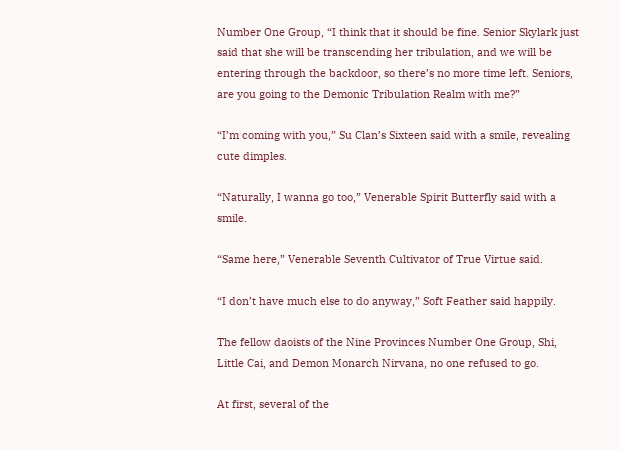Number One Group, “I think that it should be fine. Senior Skylark just said that she will be transcending her tribulation, and we will be entering through the backdoor, so there’s no more time left. Seniors, are you going to the Demonic Tribulation Realm with me?”

“I’m coming with you,” Su Clan’s Sixteen said with a smile, revealing cute dimples.

“Naturally, I wanna go too,” Venerable Spirit Butterfly said with a smile.

“Same here,” Venerable Seventh Cultivator of True Virtue said.

“I don’t have much else to do anyway,” Soft Feather said happily.

The fellow daoists of the Nine Provinces Number One Group, Shi, Little Cai, and Demon Monarch Nirvana, no one refused to go.

At first, several of the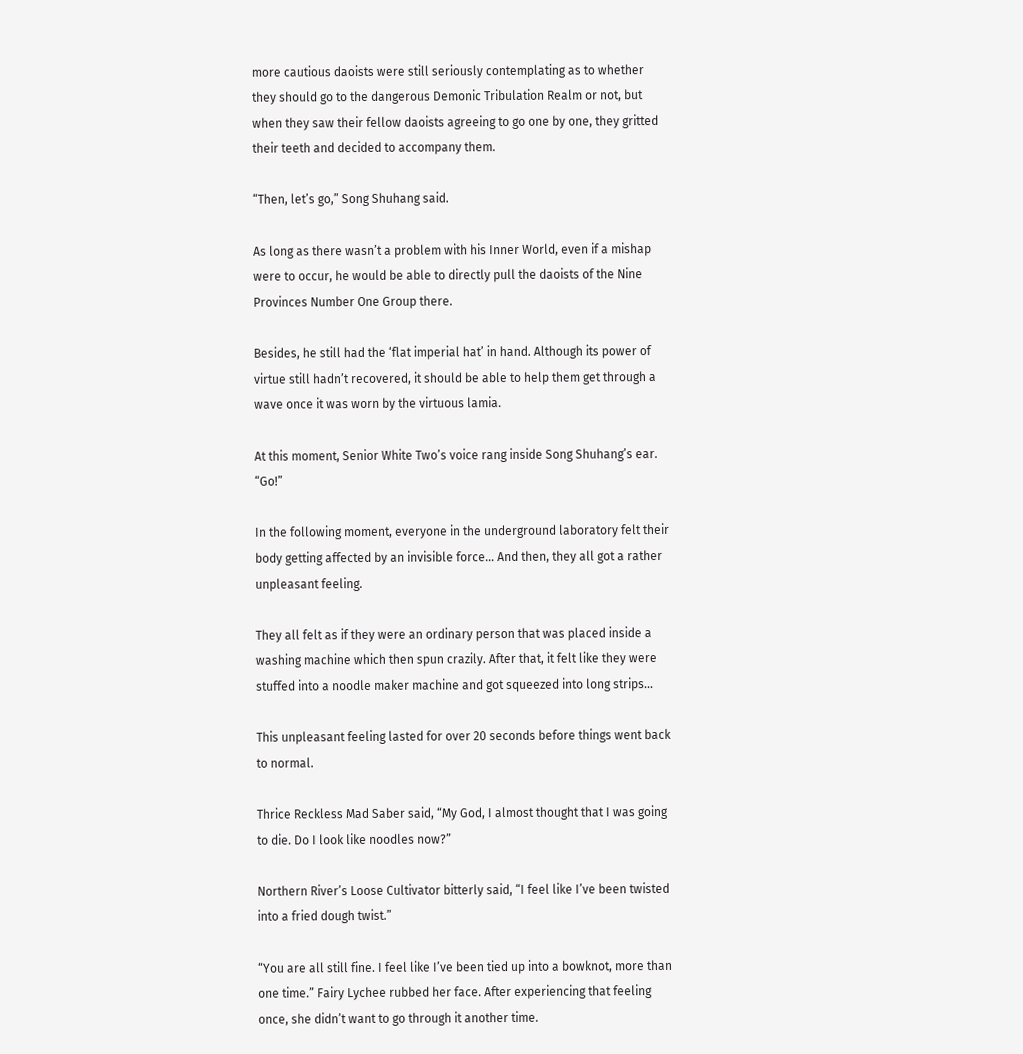more cautious daoists were still seriously contemplating as to whether they should go to the dangerous Demonic Tribulation Realm or not, but when they saw their fellow daoists agreeing to go one by one, they gritted their teeth and decided to accompany them.

“Then, let’s go,” Song Shuhang said.

As long as there wasn’t a problem with his Inner World, even if a mishap were to occur, he would be able to directly pull the daoists of the Nine Provinces Number One Group there.

Besides, he still had the ‘flat imperial hat’ in hand. Although its power of virtue still hadn’t recovered, it should be able to help them get through a wave once it was worn by the virtuous lamia.

At this moment, Senior White Two’s voice rang inside Song Shuhang’s ear. “Go!”

In the following moment, everyone in the underground laboratory felt their body getting affected by an invisible force… And then, they all got a rather unpleasant feeling.

They all felt as if they were an ordinary person that was placed inside a washing machine which then spun crazily. After that, it felt like they were stuffed into a noodle maker machine and got squeezed into long strips…

This unpleasant feeling lasted for over 20 seconds before things went back to normal.

Thrice Reckless Mad Saber said, “My God, I almost thought that I was going to die. Do I look like noodles now?”

Northern River’s Loose Cultivator bitterly said, “I feel like I’ve been twisted into a fried dough twist.”

“You are all still fine. I feel like I’ve been tied up into a bowknot, more than one time.” Fairy Lychee rubbed her face. After experiencing that feeling once, she didn’t want to go through it another time.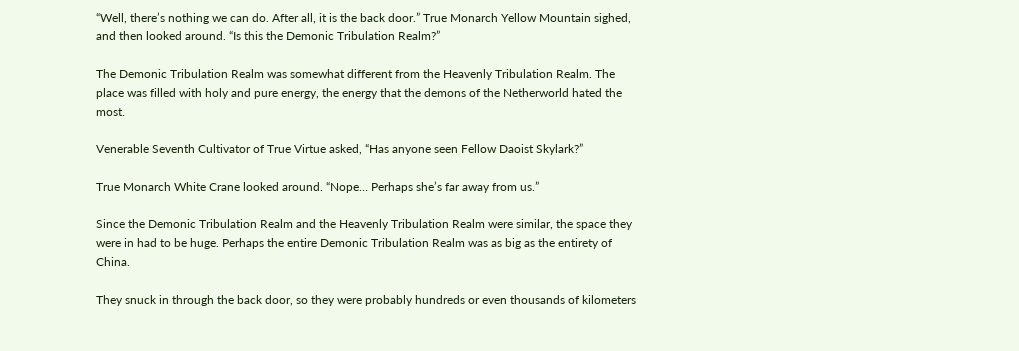“Well, there’s nothing we can do. After all, it is the back door.” True Monarch Yellow Mountain sighed, and then looked around. “Is this the Demonic Tribulation Realm?”

The Demonic Tribulation Realm was somewhat different from the Heavenly Tribulation Realm. The place was filled with holy and pure energy, the energy that the demons of the Netherworld hated the most.

Venerable Seventh Cultivator of True Virtue asked, “Has anyone seen Fellow Daoist Skylark?”

True Monarch White Crane looked around. “Nope… Perhaps she’s far away from us.”

Since the Demonic Tribulation Realm and the Heavenly Tribulation Realm were similar, the space they were in had to be huge. Perhaps the entire Demonic Tribulation Realm was as big as the entirety of China.

They snuck in through the back door, so they were probably hundreds or even thousands of kilometers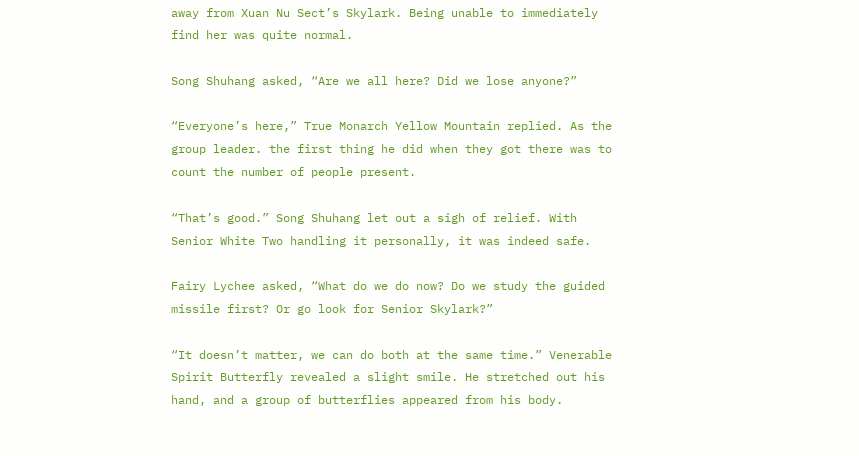away from Xuan Nu Sect’s Skylark. Being unable to immediately find her was quite normal.

Song Shuhang asked, “Are we all here? Did we lose anyone?”

“Everyone’s here,” True Monarch Yellow Mountain replied. As the group leader. the first thing he did when they got there was to count the number of people present.

“That’s good.” Song Shuhang let out a sigh of relief. With Senior White Two handling it personally, it was indeed safe.

Fairy Lychee asked, “What do we do now? Do we study the guided missile first? Or go look for Senior Skylark?”

“It doesn’t matter, we can do both at the same time.” Venerable Spirit Butterfly revealed a slight smile. He stretched out his hand, and a group of butterflies appeared from his body.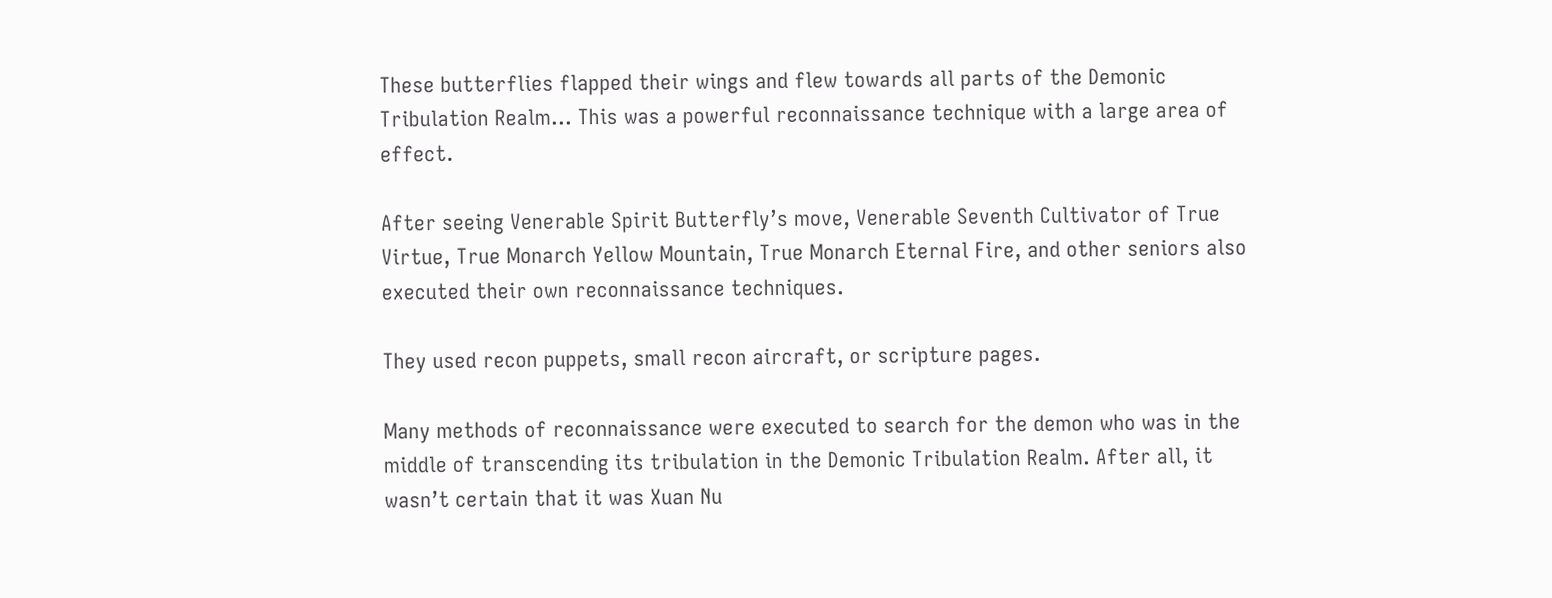These butterflies flapped their wings and flew towards all parts of the Demonic Tribulation Realm… This was a powerful reconnaissance technique with a large area of effect.

After seeing Venerable Spirit Butterfly’s move, Venerable Seventh Cultivator of True Virtue, True Monarch Yellow Mountain, True Monarch Eternal Fire, and other seniors also executed their own reconnaissance techniques.

They used recon puppets, small recon aircraft, or scripture pages.

Many methods of reconnaissance were executed to search for the demon who was in the middle of transcending its tribulation in the Demonic Tribulation Realm. After all, it wasn’t certain that it was Xuan Nu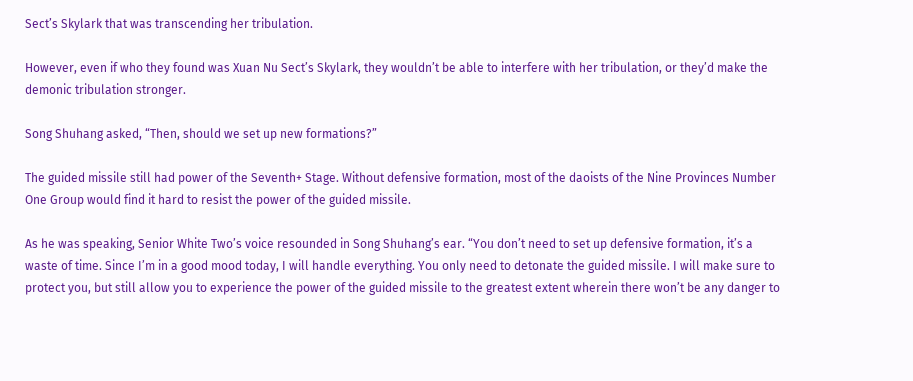Sect’s Skylark that was transcending her tribulation.

However, even if who they found was Xuan Nu Sect’s Skylark, they wouldn’t be able to interfere with her tribulation, or they’d make the demonic tribulation stronger.

Song Shuhang asked, “Then, should we set up new formations?”

The guided missile still had power of the Seventh+ Stage. Without defensive formation, most of the daoists of the Nine Provinces Number One Group would find it hard to resist the power of the guided missile.

As he was speaking, Senior White Two’s voice resounded in Song Shuhang’s ear. “You don’t need to set up defensive formation, it’s a waste of time. Since I’m in a good mood today, I will handle everything. You only need to detonate the guided missile. I will make sure to protect you, but still allow you to experience the power of the guided missile to the greatest extent wherein there won’t be any danger to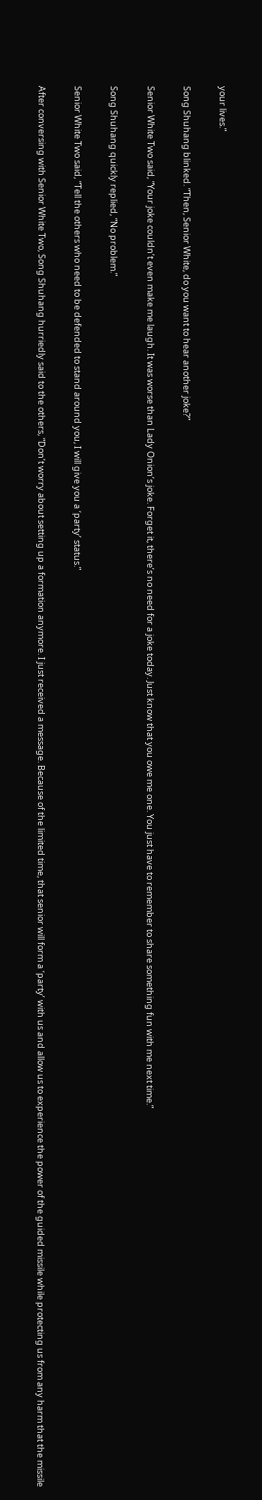your lives.”

Song Shuhang blinked. “Then, Senior White, do you want to hear another joke?”

Senior White Two said, “Your joke couldn’t even make me laugh. It was worse than Lady Onion’s joke. Forget it, there’s no need for a joke today. Just know that you owe me one. You just have to remember to share something fun with me next time.”

Song Shuhang quickly replied, “No problem.”

Senior White Two said, “Tell the others who need to be defended to stand around you, I will give you a ‘party’ status.”

After conversing with Senior White Two, Song Shuhang hurriedly said to the others, “Don’t worry about setting up a formation anymore. I just received a message. Because of the limited time, that senior will form a ‘party’ with us and allow us to experience the power of the guided missile while protecting us from any harm that the missile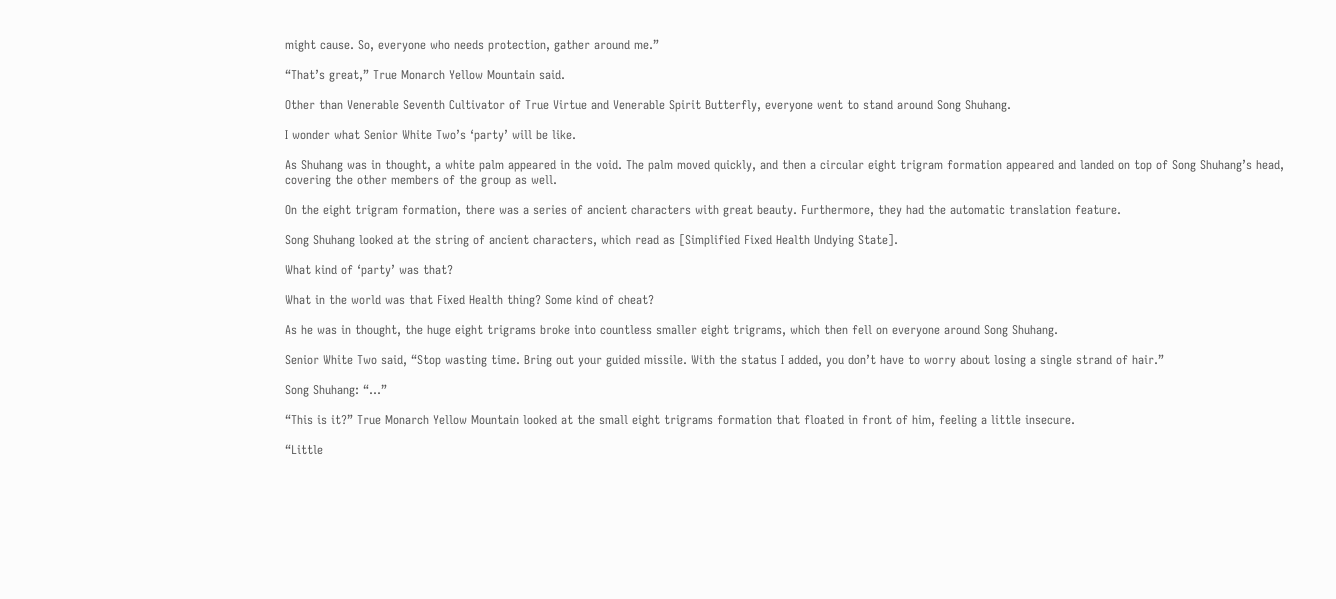might cause. So, everyone who needs protection, gather around me.”

“That’s great,” True Monarch Yellow Mountain said.

Other than Venerable Seventh Cultivator of True Virtue and Venerable Spirit Butterfly, everyone went to stand around Song Shuhang.

I wonder what Senior White Two’s ‘party’ will be like.

As Shuhang was in thought, a white palm appeared in the void. The palm moved quickly, and then a circular eight trigram formation appeared and landed on top of Song Shuhang’s head, covering the other members of the group as well.

On the eight trigram formation, there was a series of ancient characters with great beauty. Furthermore, they had the automatic translation feature.

Song Shuhang looked at the string of ancient characters, which read as [Simplified Fixed Health Undying State].

What kind of ‘party’ was that?

What in the world was that Fixed Health thing? Some kind of cheat?

As he was in thought, the huge eight trigrams broke into countless smaller eight trigrams, which then fell on everyone around Song Shuhang.

Senior White Two said, “Stop wasting time. Bring out your guided missile. With the status I added, you don’t have to worry about losing a single strand of hair.”

Song Shuhang: “…”

“This is it?” True Monarch Yellow Mountain looked at the small eight trigrams formation that floated in front of him, feeling a little insecure.

“Little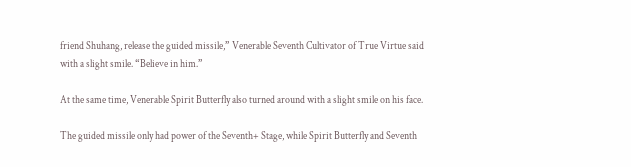friend Shuhang, release the guided missile,” Venerable Seventh Cultivator of True Virtue said with a slight smile. “Believe in him.”

At the same time, Venerable Spirit Butterfly also turned around with a slight smile on his face.

The guided missile only had power of the Seventh+ Stage, while Spirit Butterfly and Seventh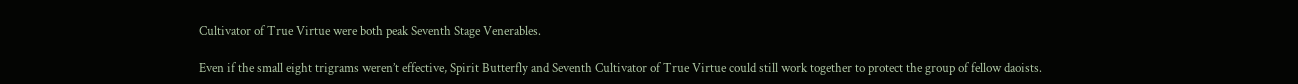Cultivator of True Virtue were both peak Seventh Stage Venerables.

Even if the small eight trigrams weren’t effective, Spirit Butterfly and Seventh Cultivator of True Virtue could still work together to protect the group of fellow daoists.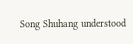Song Shuhang understood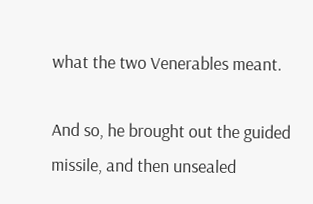what the two Venerables meant.

And so, he brought out the guided missile, and then unsealed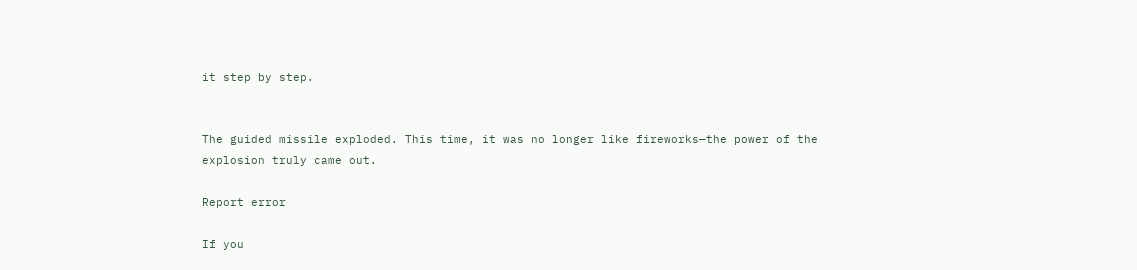it step by step.


The guided missile exploded. This time, it was no longer like fireworks—the power of the explosion truly came out.

Report error

If you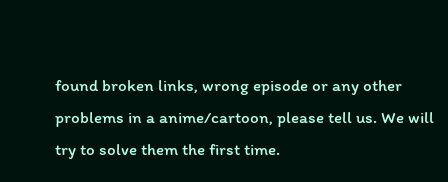found broken links, wrong episode or any other problems in a anime/cartoon, please tell us. We will try to solve them the first time.